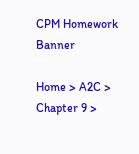CPM Homework Banner

Home > A2C > Chapter 9 >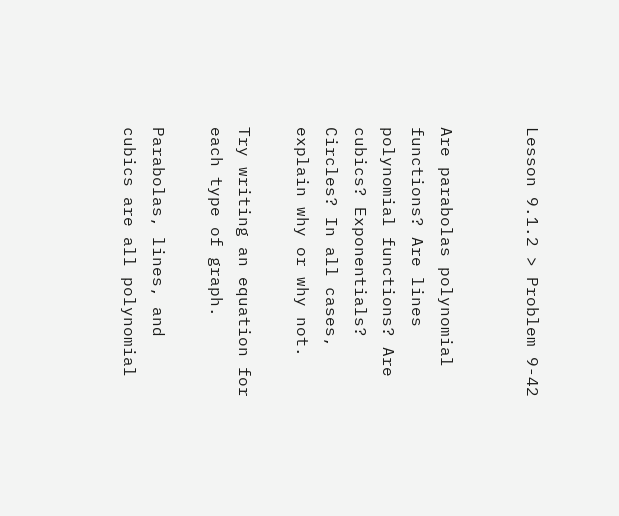Lesson 9.1.2 > Problem 9-42


Are parabolas polynomial functions? Are lines polynomial functions? Are cubics? Exponentials? Circles? In all cases, explain why or why not.

Try writing an equation for each type of graph.

Parabolas, lines, and cubics are all polynomial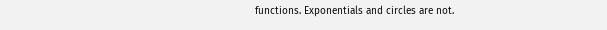functions. Exponentials and circles are not.